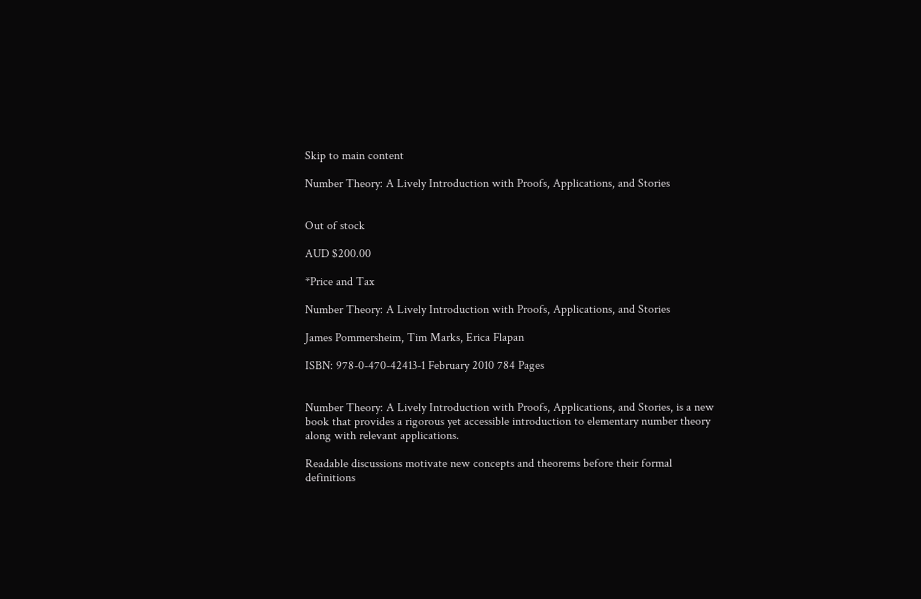Skip to main content

Number Theory: A Lively Introduction with Proofs, Applications, and Stories


Out of stock

AUD $200.00

*Price and Tax

Number Theory: A Lively Introduction with Proofs, Applications, and Stories

James Pommersheim, Tim Marks, Erica Flapan

ISBN: 978-0-470-42413-1 February 2010 784 Pages


Number Theory: A Lively Introduction with Proofs, Applications, and Stories, is a new book that provides a rigorous yet accessible introduction to elementary number theory along with relevant applications.

Readable discussions motivate new concepts and theorems before their formal definitions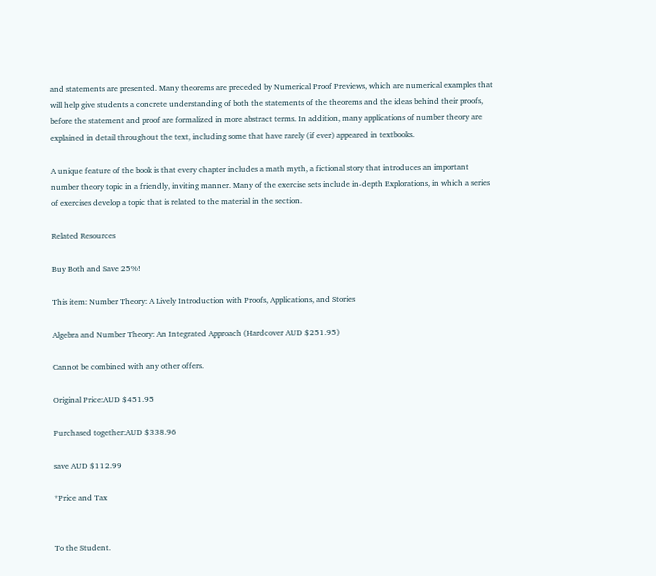and statements are presented. Many theorems are preceded by Numerical Proof Previews, which are numerical examples that will help give students a concrete understanding of both the statements of the theorems and the ideas behind their proofs, before the statement and proof are formalized in more abstract terms. In addition, many applications of number theory are explained in detail throughout the text, including some that have rarely (if ever) appeared in textbooks.

A unique feature of the book is that every chapter includes a math myth, a fictional story that introduces an important number theory topic in a friendly, inviting manner. Many of the exercise sets include in-depth Explorations, in which a series of exercises develop a topic that is related to the material in the section.

Related Resources

Buy Both and Save 25%!

This item: Number Theory: A Lively Introduction with Proofs, Applications, and Stories

Algebra and Number Theory: An Integrated Approach (Hardcover AUD $251.95)

Cannot be combined with any other offers.

Original Price:AUD $451.95

Purchased together:AUD $338.96

save AUD $112.99

*Price and Tax


To the Student.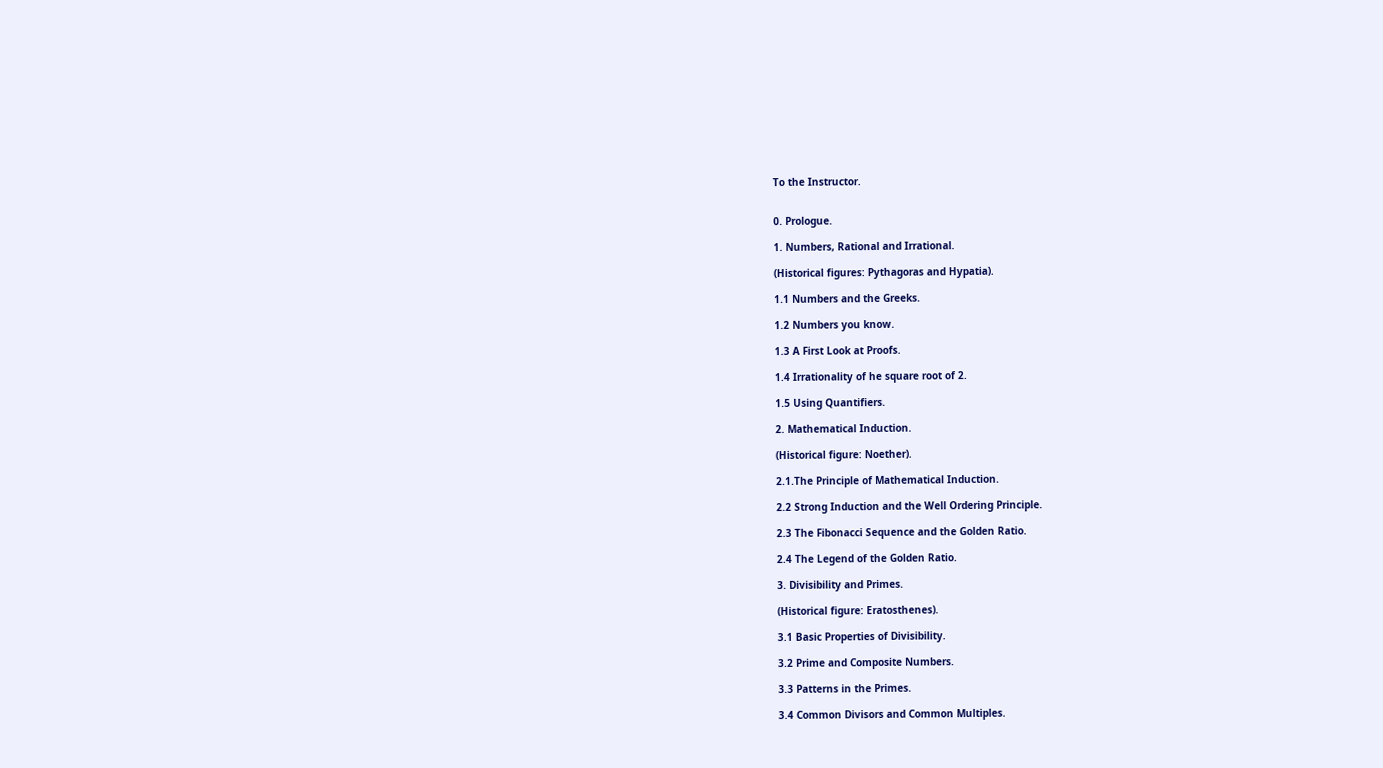To the Instructor.


0. Prologue.

1. Numbers, Rational and Irrational.

(Historical figures: Pythagoras and Hypatia).

1.1 Numbers and the Greeks.

1.2 Numbers you know.

1.3 A First Look at Proofs.

1.4 Irrationality of he square root of 2.

1.5 Using Quantifiers.

2. Mathematical Induction.

(Historical figure: Noether).

2.1.The Principle of Mathematical Induction.

2.2 Strong Induction and the Well Ordering Principle.

2.3 The Fibonacci Sequence and the Golden Ratio.

2.4 The Legend of the Golden Ratio.

3. Divisibility and Primes.

(Historical figure: Eratosthenes).

3.1 Basic Properties of Divisibility.

3.2 Prime and Composite Numbers.

3.3 Patterns in the Primes.

3.4 Common Divisors and Common Multiples.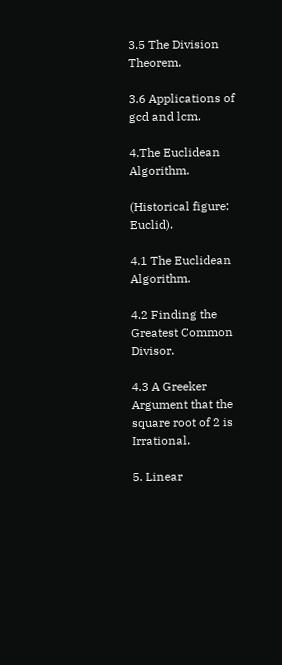3.5 The Division Theorem.

3.6 Applications of gcd and lcm.

4.The Euclidean Algorithm.

(Historical figure: Euclid).

4.1 The Euclidean Algorithm.

4.2 Finding the Greatest Common Divisor.

4.3 A Greeker Argument that the square root of 2 is Irrational.

5. Linear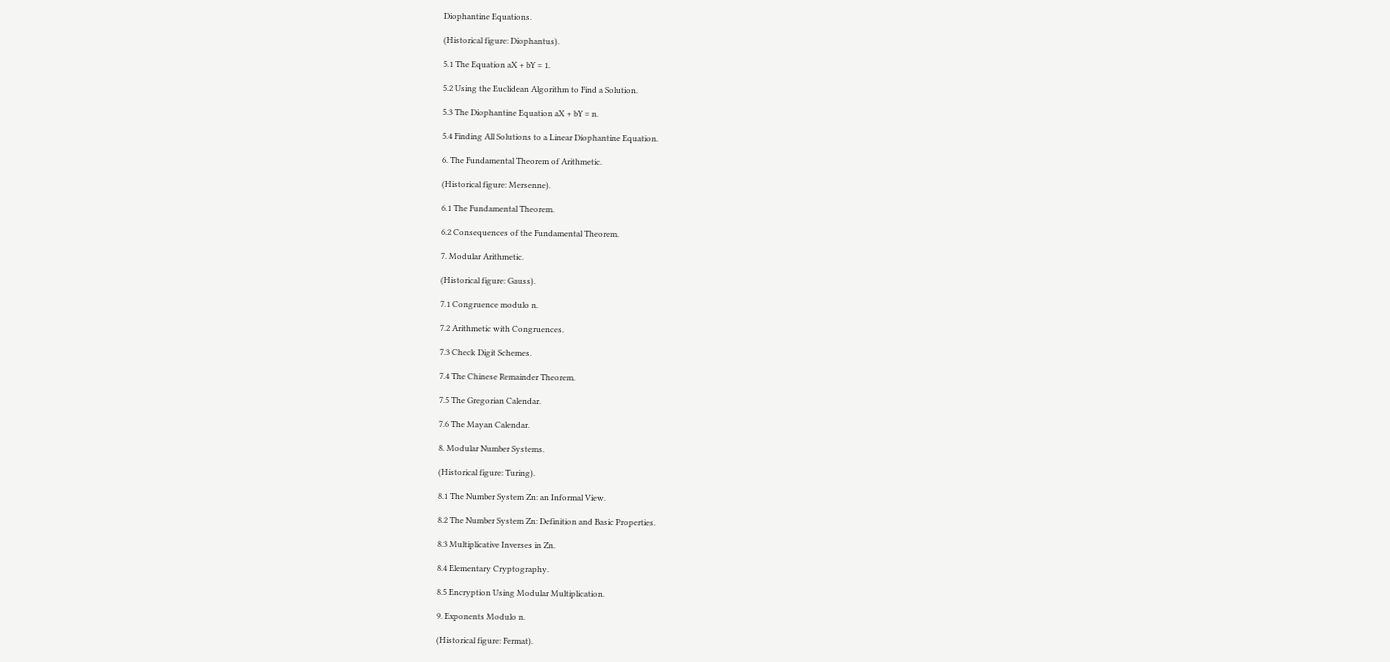Diophantine Equations.

(Historical figure: Diophantus).

5.1 The Equation aX + bY = 1.

5.2 Using the Euclidean Algorithm to Find a Solution.

5.3 The Diophantine Equation aX + bY = n.

5.4 Finding All Solutions to a Linear Diophantine Equation.

6. The Fundamental Theorem of Arithmetic.

(Historical figure: Mersenne).

6.1 The Fundamental Theorem.

6.2 Consequences of the Fundamental Theorem.

7. Modular Arithmetic.

(Historical figure: Gauss).

7.1 Congruence modulo n.

7.2 Arithmetic with Congruences.

7.3 Check Digit Schemes.

7.4 The Chinese Remainder Theorem.

7.5 The Gregorian Calendar.

7.6 The Mayan Calendar.

8. Modular Number Systems.

(Historical figure: Turing).

8.1 The Number System Zn: an Informal View.

8.2 The Number System Zn: Definition and Basic Properties.

8.3 Multiplicative Inverses in Zn.

8.4 Elementary Cryptography.

8.5 Encryption Using Modular Multiplication.

9. Exponents Modulo n.

(Historical figure: Fermat).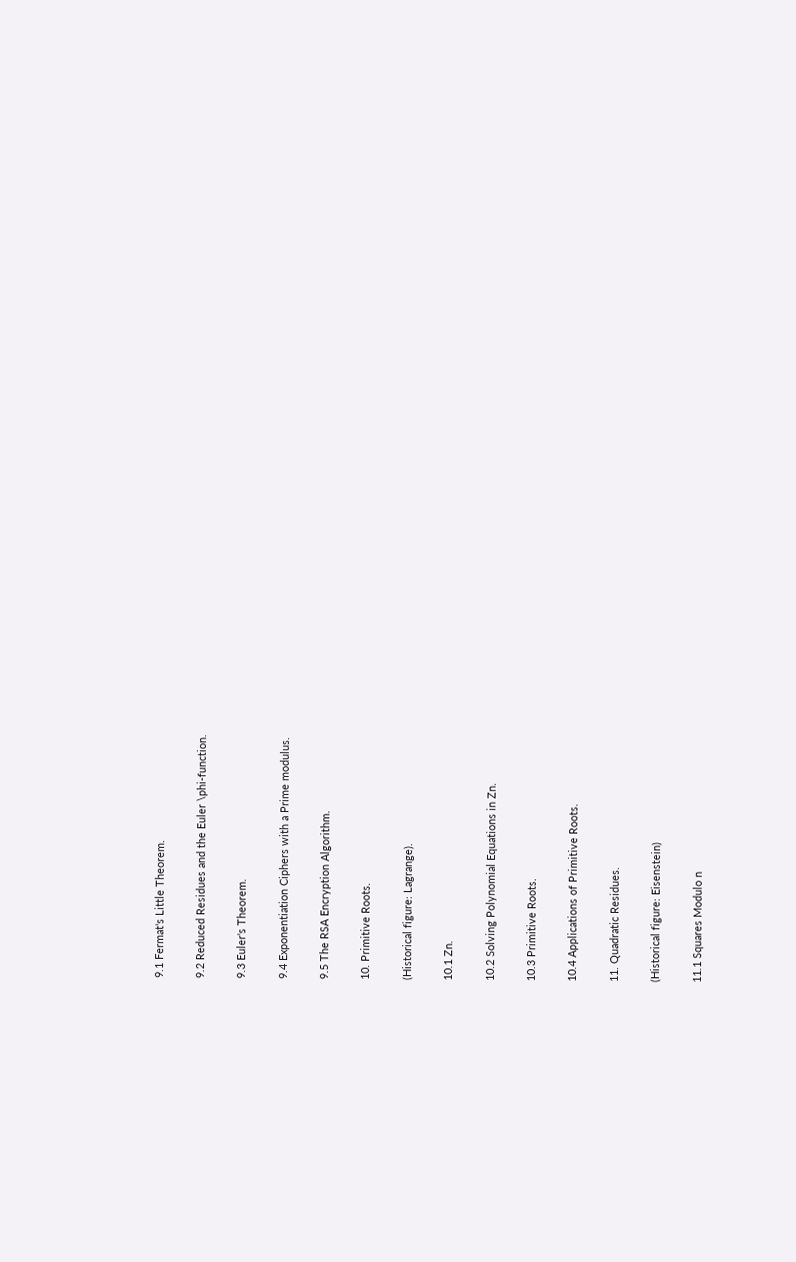9.1 Fermat's Little Theorem.

9.2 Reduced Residues and the Euler \phi-function.

9.3 Euler's Theorem.

9.4 Exponentiation Ciphers with a Prime modulus.

9.5 The RSA Encryption Algorithm.

10. Primitive Roots.

(Historical figure: Lagrange).

10.1 Zn.

10.2 Solving Polynomial Equations in Zn.

10.3 Primitive Roots.

10.4 Applications of Primitive Roots.

11. Quadratic Residues.

(Historical figure: Eisenstein)

11.1 Squares Modulo n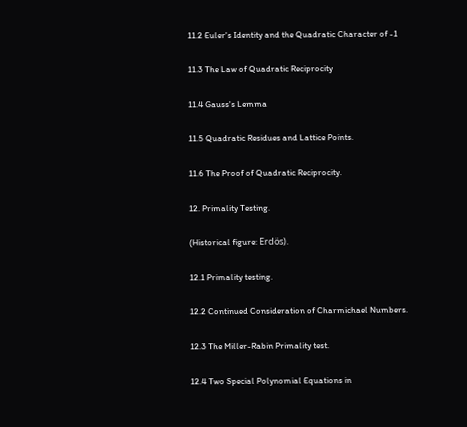11.2 Euler's Identity and the Quadratic Character of -1

11.3 The Law of Quadratic Reciprocity

11.4 Gauss's Lemma

11.5 Quadratic Residues and Lattice Points.

11.6 The Proof of Quadratic Reciprocity.

12. Primality Testing.

(Historical figure: Erdös).

12.1 Primality testing.

12.2 Continued Consideration of Charmichael Numbers.

12.3 The Miller-Rabin Primality test.

12.4 Two Special Polynomial Equations in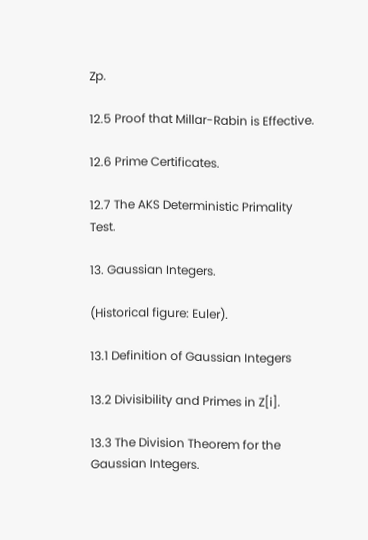Zp.

12.5 Proof that Millar-Rabin is Effective.

12.6 Prime Certificates.

12.7 The AKS Deterministic Primality Test.

13. Gaussian Integers.

(Historical figure: Euler).

13.1 Definition of Gaussian Integers

13.2 Divisibility and Primes in Z[i].

13.3 The Division Theorem for the Gaussian Integers.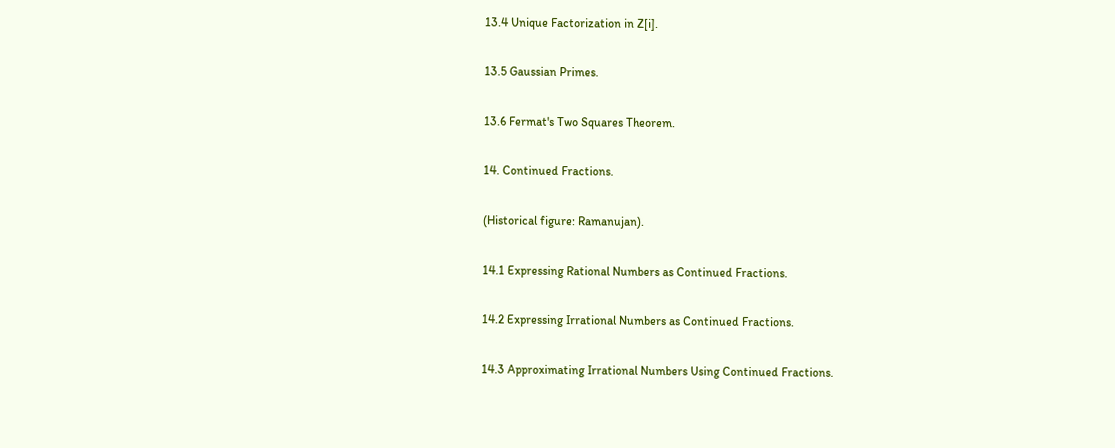13.4 Unique Factorization in Z[i].

13.5 Gaussian Primes.

13.6 Fermat's Two Squares Theorem.

14. Continued Fractions.

(Historical figure: Ramanujan).

14.1 Expressing Rational Numbers as Continued Fractions.

14.2 Expressing Irrational Numbers as Continued Fractions.

14.3 Approximating Irrational Numbers Using Continued Fractions.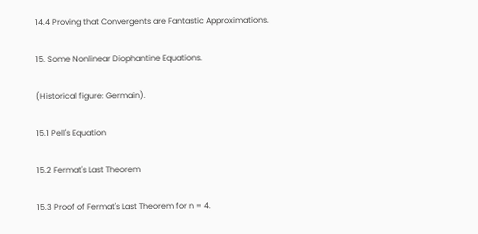14.4 Proving that Convergents are Fantastic Approximations.

15. Some Nonlinear Diophantine Equations.

(Historical figure: Germain).

15.1 Pell's Equation

15.2 Fermat's Last Theorem

15.3 Proof of Fermat's Last Theorem for n = 4.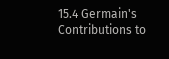15.4 Germain's Contributions to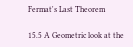Fermat's Last Theorem

15.5 A Geometric look at the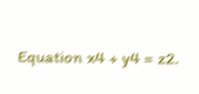Equation x4 + y4 = z2.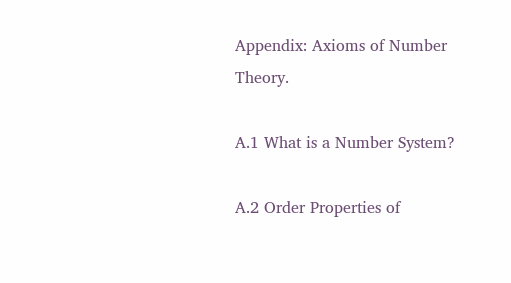Appendix: Axioms of Number Theory.

A.1 What is a Number System?

A.2 Order Properties of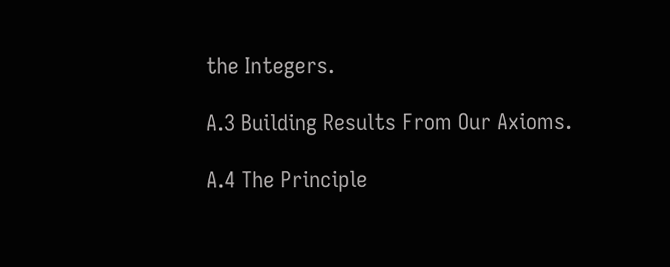the Integers.

A.3 Building Results From Our Axioms.

A.4 The Principle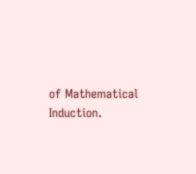of Mathematical Induction.